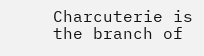Charcuterie is the branch of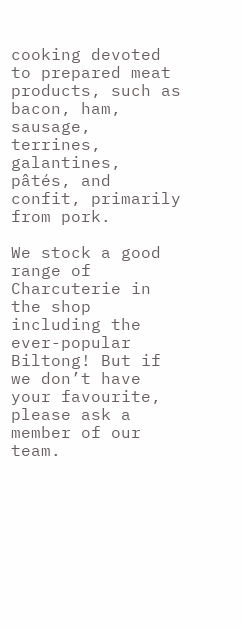cooking devoted to prepared meat products, such as bacon, ham, sausage, terrines, galantines, pâtés, and confit, primarily from pork.

We stock a good range of  Charcuterie in the shop including the ever-popular Biltong! But if we don’t have your favourite, please ask a member of our team.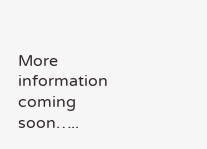More information coming soon…..